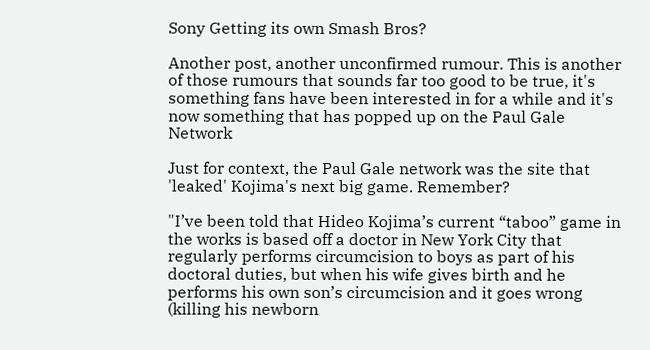Sony Getting its own Smash Bros?

Another post, another unconfirmed rumour. This is another of those rumours that sounds far too good to be true, it's something fans have been interested in for a while and it's now something that has popped up on the Paul Gale Network

Just for context, the Paul Gale network was the site that 'leaked' Kojima's next big game. Remember?

"I’ve been told that Hideo Kojima’s current “taboo” game in the works is based off a doctor in New York City that regularly performs circumcision to boys as part of his doctoral duties, but when his wife gives birth and he performs his own son’s circumcision and it goes wrong (killing his newborn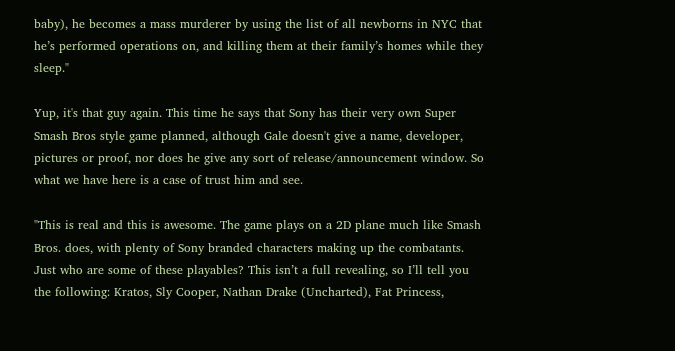baby), he becomes a mass murderer by using the list of all newborns in NYC that he’s performed operations on, and killing them at their family’s homes while they sleep."

Yup, it's that guy again. This time he says that Sony has their very own Super Smash Bros style game planned, although Gale doesn't give a name, developer, pictures or proof, nor does he give any sort of release/announcement window. So what we have here is a case of trust him and see.

"This is real and this is awesome. The game plays on a 2D plane much like Smash Bros. does, with plenty of Sony branded characters making up the combatants. Just who are some of these playables? This isn’t a full revealing, so I’ll tell you the following: Kratos, Sly Cooper, Nathan Drake (Uncharted), Fat Princess,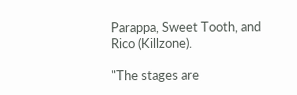Parappa, Sweet Tooth, and Rico (Killzone).

"The stages are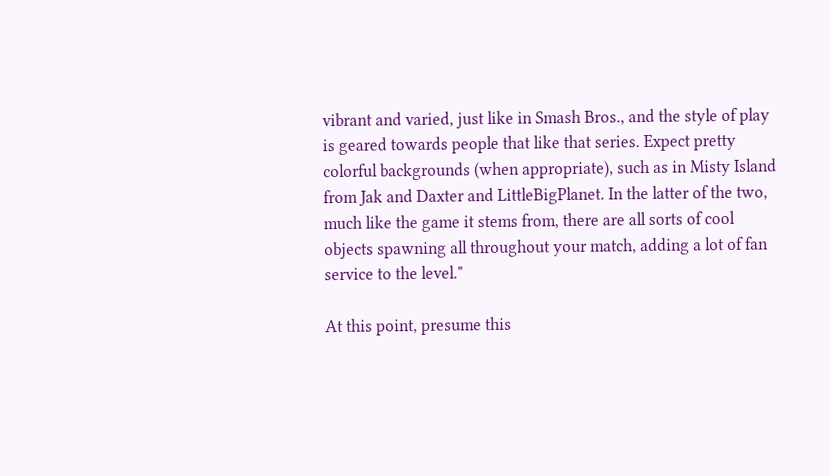vibrant and varied, just like in Smash Bros., and the style of play is geared towards people that like that series. Expect pretty colorful backgrounds (when appropriate), such as in Misty Island from Jak and Daxter and LittleBigPlanet. In the latter of the two, much like the game it stems from, there are all sorts of cool objects spawning all throughout your match, adding a lot of fan service to the level."

At this point, presume this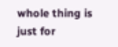whole thing is just for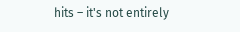hits – it's not entirely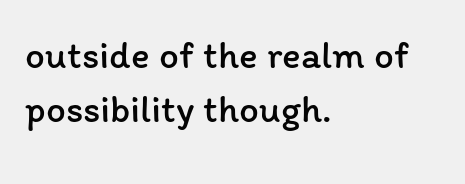outside of the realm of possibility though.